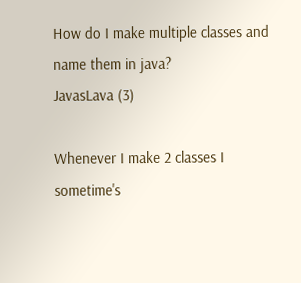How do I make multiple classes and name them in java?
JavasLava (3)

Whenever I make 2 classes I sometime's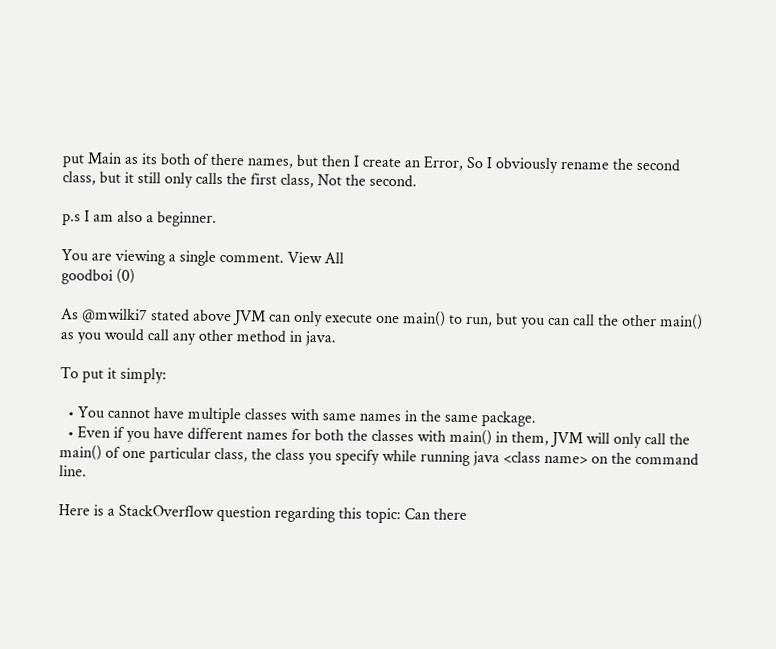put Main as its both of there names, but then I create an Error, So I obviously rename the second class, but it still only calls the first class, Not the second.

p.s I am also a beginner.

You are viewing a single comment. View All
goodboi (0)

As @mwilki7 stated above JVM can only execute one main() to run, but you can call the other main() as you would call any other method in java.

To put it simply:

  • You cannot have multiple classes with same names in the same package.
  • Even if you have different names for both the classes with main() in them, JVM will only call the main() of one particular class, the class you specify while running java <class name> on the command line.

Here is a StackOverflow question regarding this topic: Can there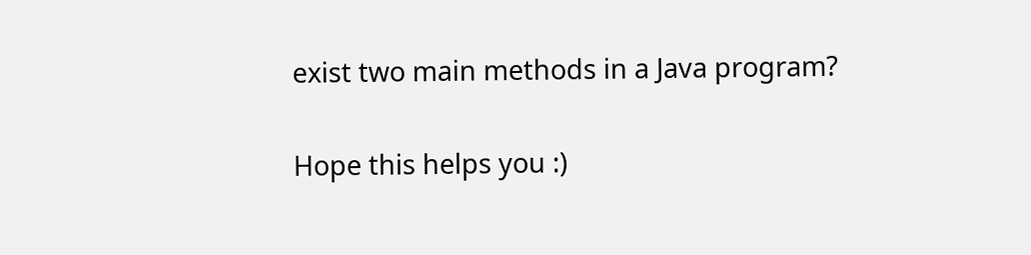exist two main methods in a Java program?

Hope this helps you :)